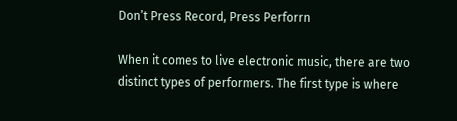Don’t Press Record, Press Perforrn

When it comes to live electronic music, there are two distinct types of performers. The first type is where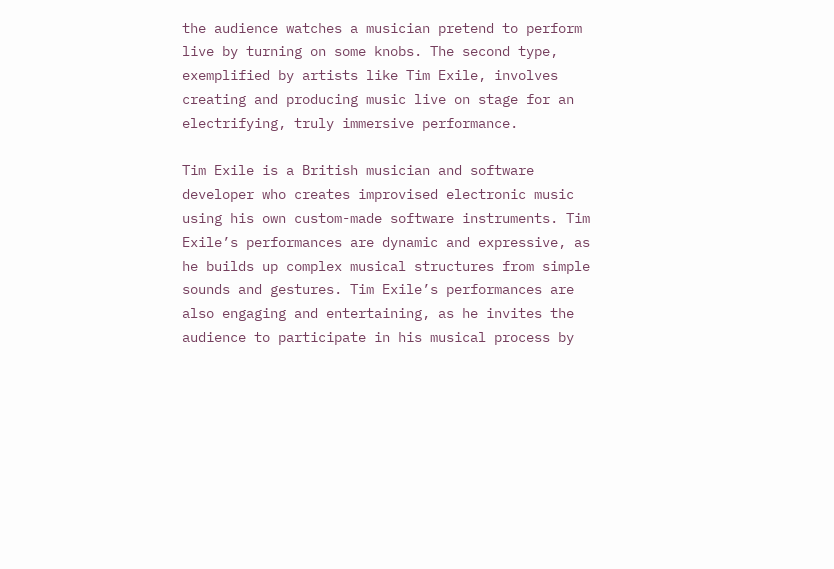the audience watches a musician pretend to perform live by turning on some knobs. The second type, exemplified by artists like Tim Exile, involves creating and producing music live on stage for an electrifying, truly immersive performance.

Tim Exile is a British musician and software developer who creates improvised electronic music using his own custom-made software instruments. Tim Exile’s performances are dynamic and expressive, as he builds up complex musical structures from simple sounds and gestures. Tim Exile’s performances are also engaging and entertaining, as he invites the audience to participate in his musical process by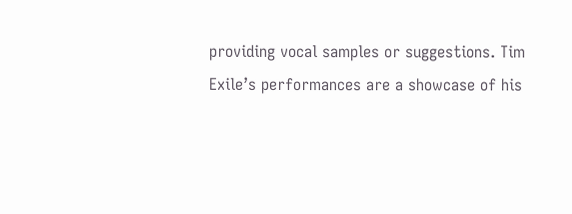providing vocal samples or suggestions. Tim Exile’s performances are a showcase of his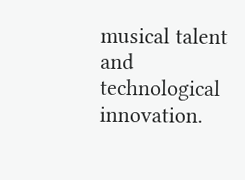musical talent and technological innovation.